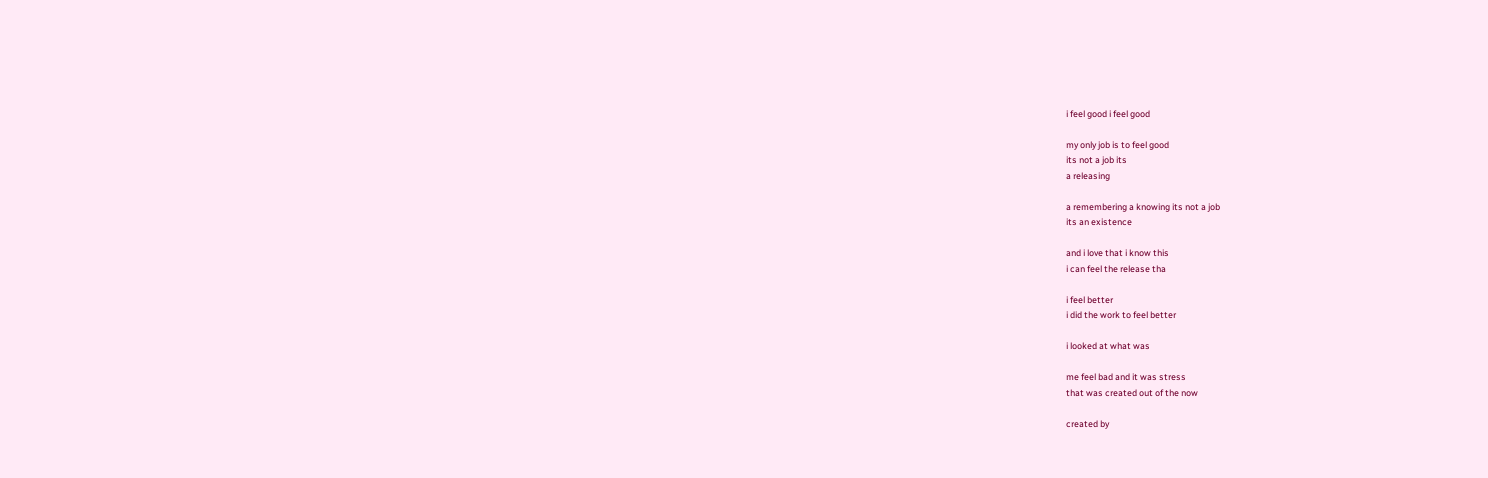i feel good i feel good

my only job is to feel good
its not a job its
a releasing

a remembering a knowing its not a job
its an existence

and i love that i know this
i can feel the release tha

i feel better
i did the work to feel better

i looked at what was

me feel bad and it was stress
that was created out of the now

created by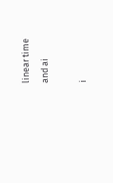linear time
and ai

i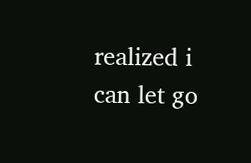realized i can let go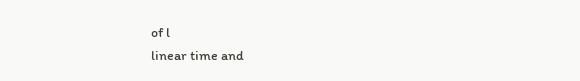of l
linear time and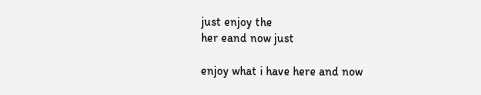just enjoy the
her eand now just

enjoy what i have here and now